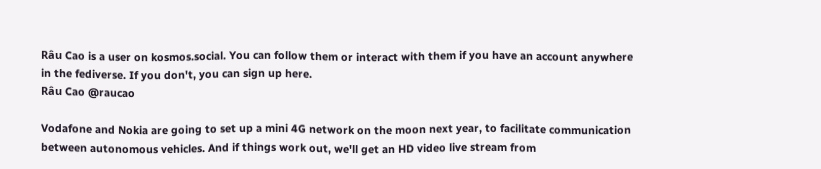Râu Cao is a user on kosmos.social. You can follow them or interact with them if you have an account anywhere in the fediverse. If you don't, you can sign up here.
Râu Cao @raucao

Vodafone and Nokia are going to set up a mini 4G network on the moon next year, to facilitate communication between autonomous vehicles. And if things work out, we'll get an HD video live stream from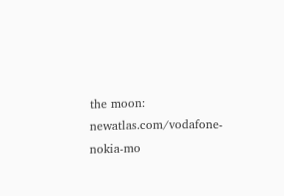the moon: newatlas.com/vodafone-nokia-mo